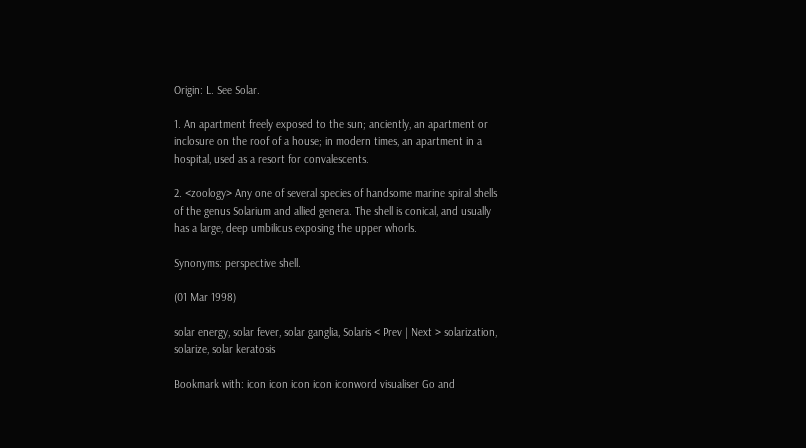Origin: L. See Solar.

1. An apartment freely exposed to the sun; anciently, an apartment or inclosure on the roof of a house; in modern times, an apartment in a hospital, used as a resort for convalescents.

2. <zoology> Any one of several species of handsome marine spiral shells of the genus Solarium and allied genera. The shell is conical, and usually has a large, deep umbilicus exposing the upper whorls.

Synonyms: perspective shell.

(01 Mar 1998)

solar energy, solar fever, solar ganglia, Solaris < Prev | Next > solarization, solarize, solar keratosis

Bookmark with: icon icon icon icon iconword visualiser Go and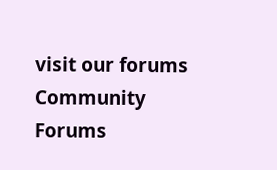visit our forums Community Forums